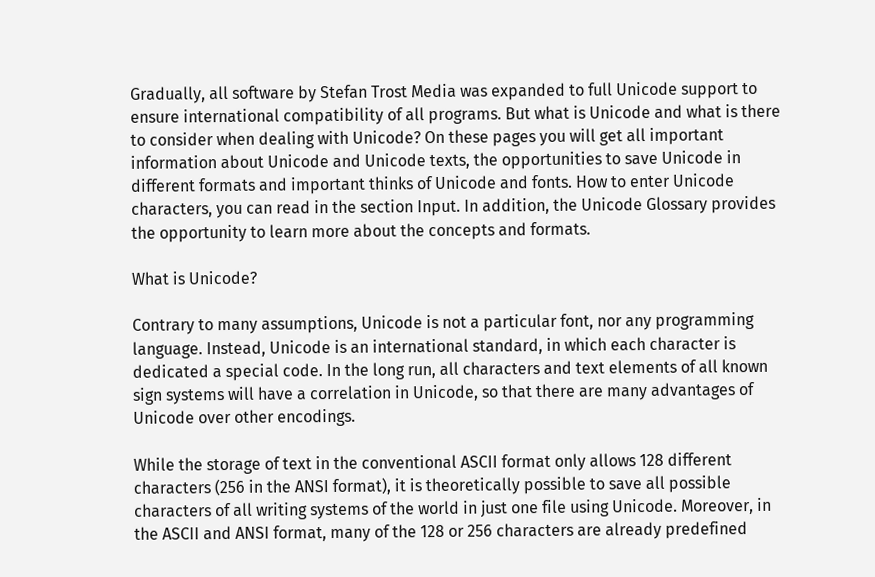Gradually, all software by Stefan Trost Media was expanded to full Unicode support to ensure international compatibility of all programs. But what is Unicode and what is there to consider when dealing with Unicode? On these pages you will get all important information about Unicode and Unicode texts, the opportunities to save Unicode in different formats and important thinks of Unicode and fonts. How to enter Unicode characters, you can read in the section Input. In addition, the Unicode Glossary provides the opportunity to learn more about the concepts and formats.

What is Unicode?

Contrary to many assumptions, Unicode is not a particular font, nor any programming language. Instead, Unicode is an international standard, in which each character is dedicated a special code. In the long run, all characters and text elements of all known sign systems will have a correlation in Unicode, so that there are many advantages of Unicode over other encodings.

While the storage of text in the conventional ASCII format only allows 128 different characters (256 in the ANSI format), it is theoretically possible to save all possible characters of all writing systems of the world in just one file using Unicode. Moreover, in the ASCII and ANSI format, many of the 128 or 256 characters are already predefined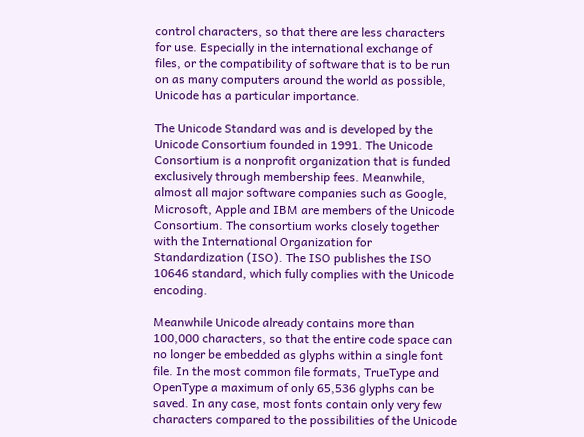control characters, so that there are less characters for use. Especially in the international exchange of files, or the compatibility of software that is to be run on as many computers around the world as possible, Unicode has a particular importance.

The Unicode Standard was and is developed by the Unicode Consortium founded in 1991. The Unicode Consortium is a nonprofit organization that is funded exclusively through membership fees. Meanwhile, almost all major software companies such as Google, Microsoft, Apple and IBM are members of the Unicode Consortium. The consortium works closely together with the International Organization for Standardization (ISO). The ISO publishes the ISO 10646 standard, which fully complies with the Unicode encoding.

Meanwhile Unicode already contains more than 100,000 characters, so that the entire code space can no longer be embedded as glyphs within a single font file. In the most common file formats, TrueType and OpenType a maximum of only 65,536 glyphs can be saved. In any case, most fonts contain only very few characters compared to the possibilities of the Unicode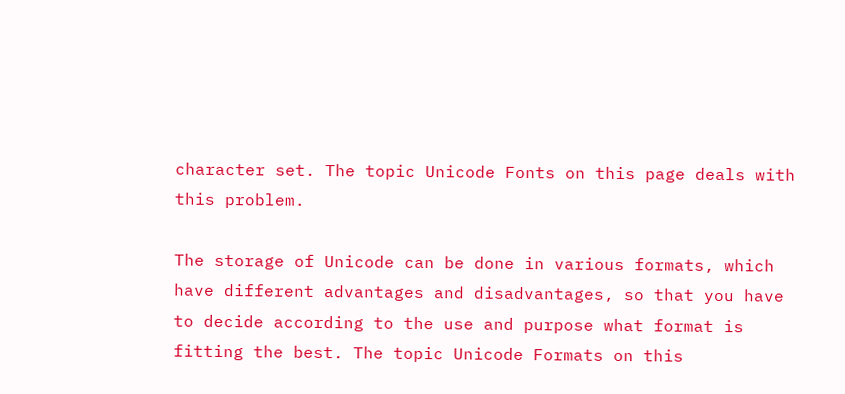character set. The topic Unicode Fonts on this page deals with this problem.

The storage of Unicode can be done in various formats, which have different advantages and disadvantages, so that you have to decide according to the use and purpose what format is fitting the best. The topic Unicode Formats on this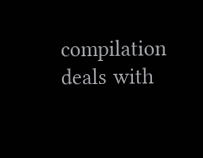compilation deals with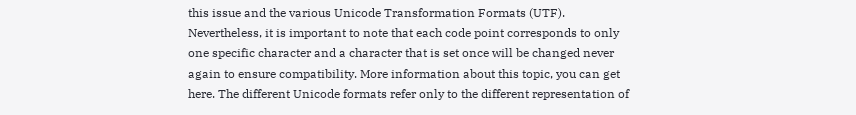this issue and the various Unicode Transformation Formats (UTF). Nevertheless, it is important to note that each code point corresponds to only one specific character and a character that is set once will be changed never again to ensure compatibility. More information about this topic, you can get here. The different Unicode formats refer only to the different representation of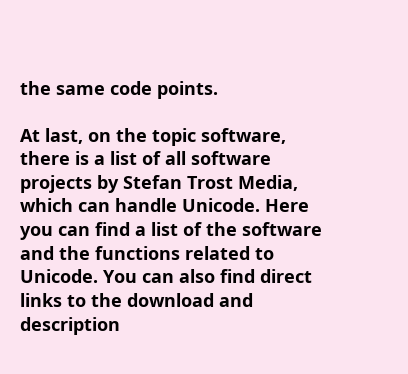the same code points.

At last, on the topic software, there is a list of all software projects by Stefan Trost Media, which can handle Unicode. Here you can find a list of the software and the functions related to Unicode. You can also find direct links to the download and description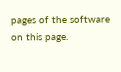pages of the software on this page.